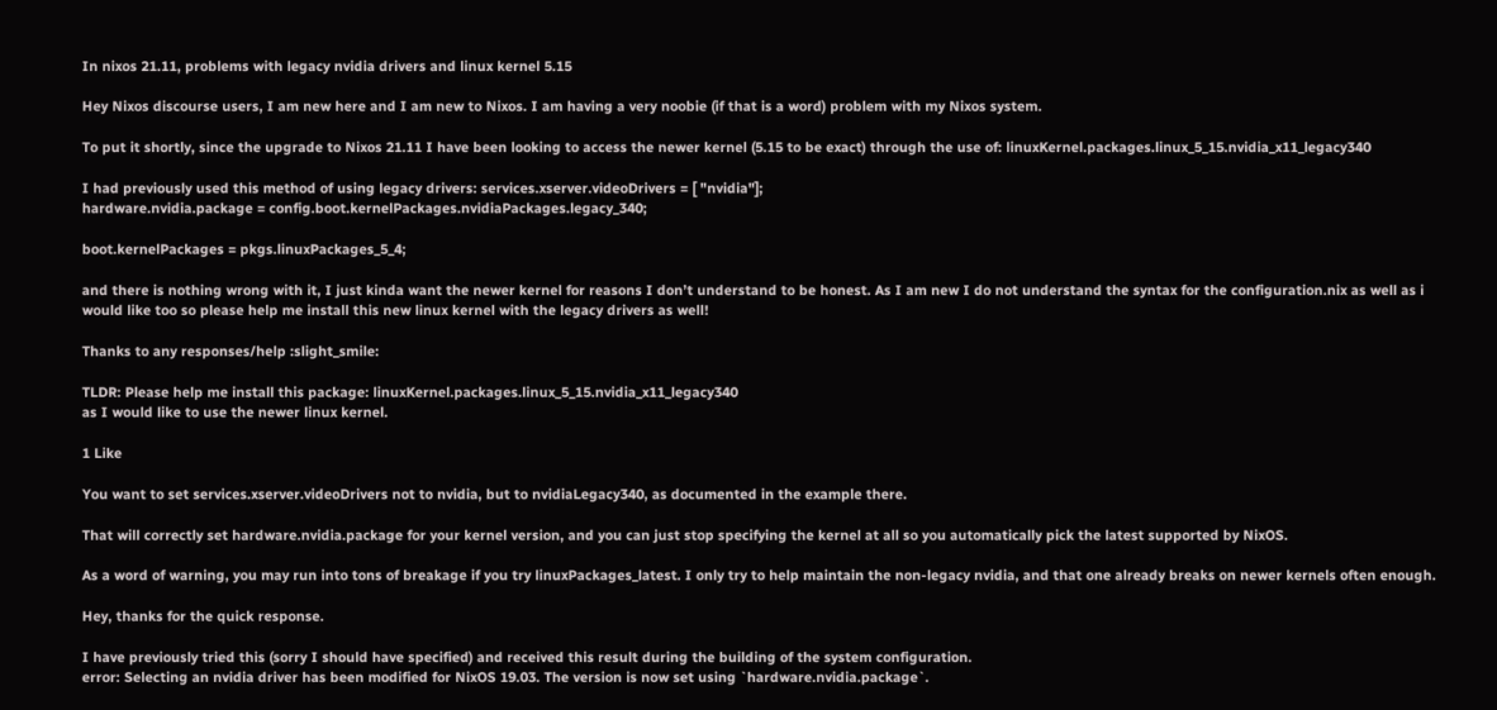In nixos 21.11, problems with legacy nvidia drivers and linux kernel 5.15

Hey Nixos discourse users, I am new here and I am new to Nixos. I am having a very noobie (if that is a word) problem with my Nixos system.

To put it shortly, since the upgrade to Nixos 21.11 I have been looking to access the newer kernel (5.15 to be exact) through the use of: linuxKernel.packages.linux_5_15.nvidia_x11_legacy340

I had previously used this method of using legacy drivers: services.xserver.videoDrivers = [ "nvidia"];
hardware.nvidia.package = config.boot.kernelPackages.nvidiaPackages.legacy_340;

boot.kernelPackages = pkgs.linuxPackages_5_4;

and there is nothing wrong with it, I just kinda want the newer kernel for reasons I don’t understand to be honest. As I am new I do not understand the syntax for the configuration.nix as well as i would like too so please help me install this new linux kernel with the legacy drivers as well!

Thanks to any responses/help :slight_smile:

TLDR: Please help me install this package: linuxKernel.packages.linux_5_15.nvidia_x11_legacy340
as I would like to use the newer linux kernel.

1 Like

You want to set services.xserver.videoDrivers not to nvidia, but to nvidiaLegacy340, as documented in the example there.

That will correctly set hardware.nvidia.package for your kernel version, and you can just stop specifying the kernel at all so you automatically pick the latest supported by NixOS.

As a word of warning, you may run into tons of breakage if you try linuxPackages_latest. I only try to help maintain the non-legacy nvidia, and that one already breaks on newer kernels often enough.

Hey, thanks for the quick response.

I have previously tried this (sorry I should have specified) and received this result during the building of the system configuration.
error: Selecting an nvidia driver has been modified for NixOS 19.03. The version is now set using `hardware.nvidia.package`.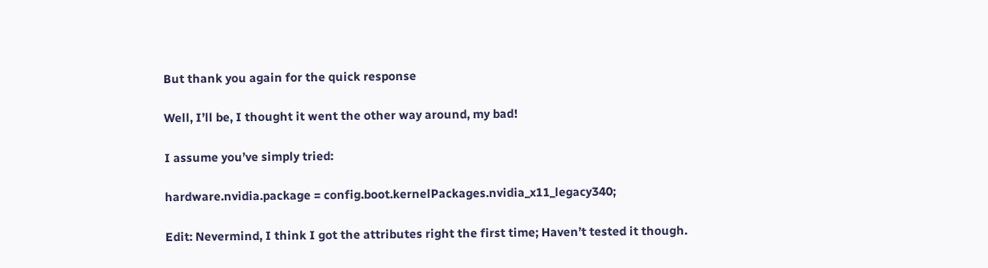But thank you again for the quick response

Well, I’ll be, I thought it went the other way around, my bad!

I assume you’ve simply tried:

hardware.nvidia.package = config.boot.kernelPackages.nvidia_x11_legacy340;

Edit: Nevermind, I think I got the attributes right the first time; Haven’t tested it though.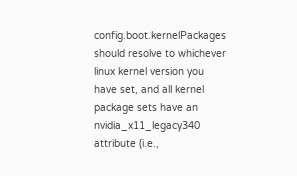config.boot.kernelPackages should resolve to whichever linux kernel version you have set, and all kernel package sets have an nvidia_x11_legacy340 attribute (i.e.,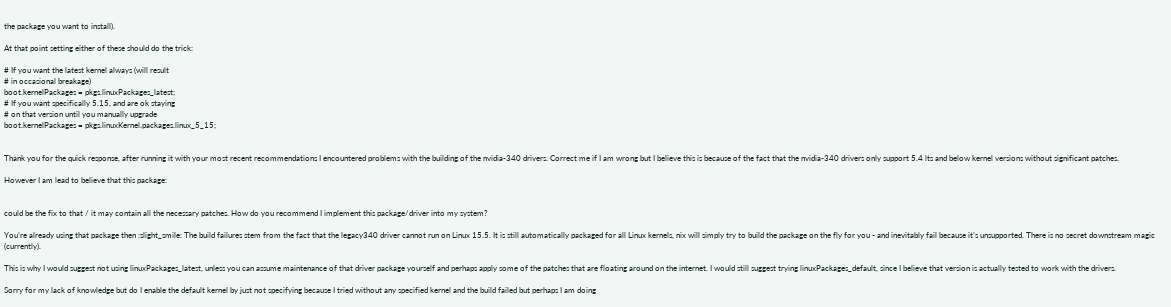the package you want to install).

At that point setting either of these should do the trick:

# If you want the latest kernel always (will result
# in occasional breakage)
boot.kernelPackages = pkgs.linuxPackages_latest;
# If you want specifically 5.15, and are ok staying
# on that version until you manually upgrade
boot.kernelPackages = pkgs.linuxKernel.packages.linux_5_15;


Thank you for the quick response, after running it with your most recent recommendations I encountered problems with the building of the nvidia-340 drivers. Correct me if I am wrong but I believe this is because of the fact that the nvidia-340 drivers only support 5.4 lts and below kernel versions without significant patches.

However I am lead to believe that this package:


could be the fix to that / it may contain all the necessary patches. How do you recommend I implement this package/driver into my system?

You’re already using that package then :slight_smile: The build failures stem from the fact that the legacy340 driver cannot run on Linux 15.5. It is still automatically packaged for all Linux kernels, nix will simply try to build the package on the fly for you - and inevitably fail because it’s unsupported. There is no secret downstream magic (currently).

This is why I would suggest not using linuxPackages_latest, unless you can assume maintenance of that driver package yourself and perhaps apply some of the patches that are floating around on the internet. I would still suggest trying linuxPackages_default, since I believe that version is actually tested to work with the drivers.

Sorry for my lack of knowledge but do I enable the default kernel by just not specifying because I tried without any specified kernel and the build failed but perhaps I am doing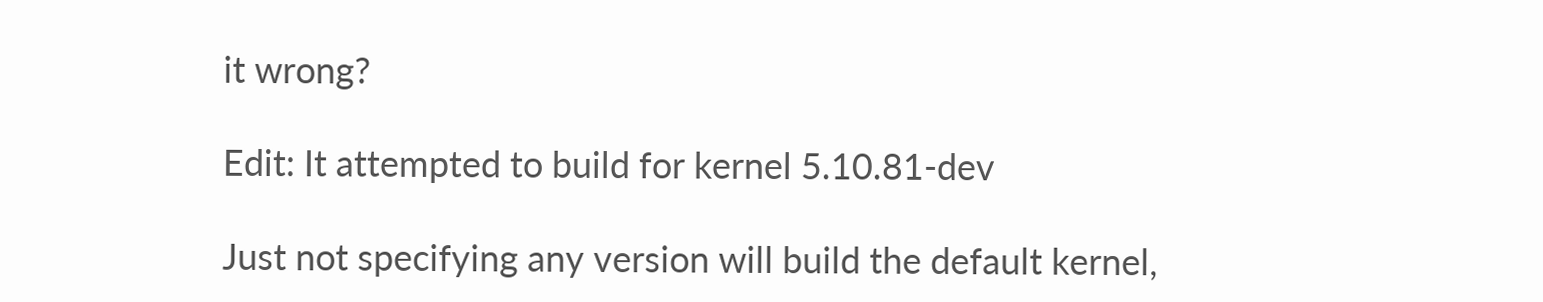it wrong?

Edit: It attempted to build for kernel 5.10.81-dev

Just not specifying any version will build the default kernel,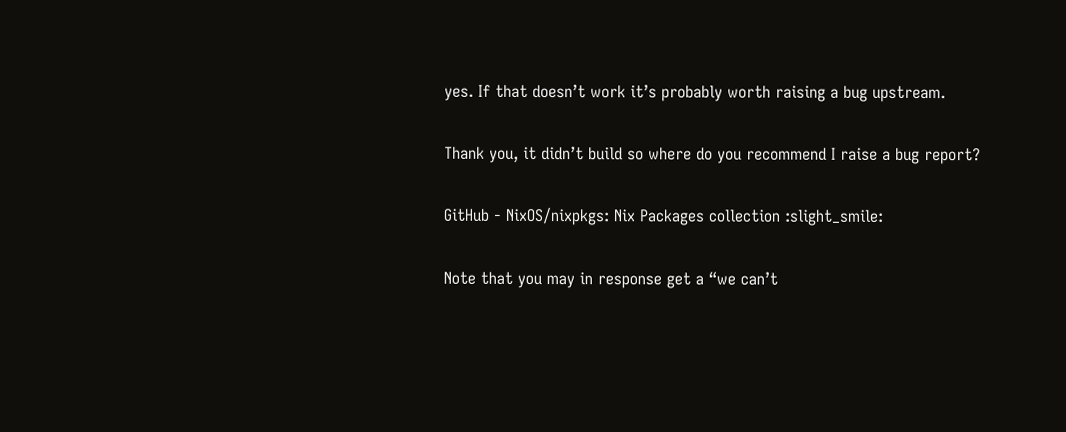yes. If that doesn’t work it’s probably worth raising a bug upstream.

Thank you, it didn’t build so where do you recommend I raise a bug report?

GitHub - NixOS/nixpkgs: Nix Packages collection :slight_smile:

Note that you may in response get a “we can’t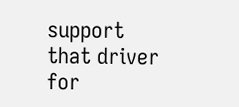support that driver for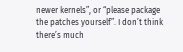newer kernels”, or “please package the patches yourself”. I don’t think there’s much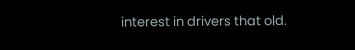interest in drivers that old.